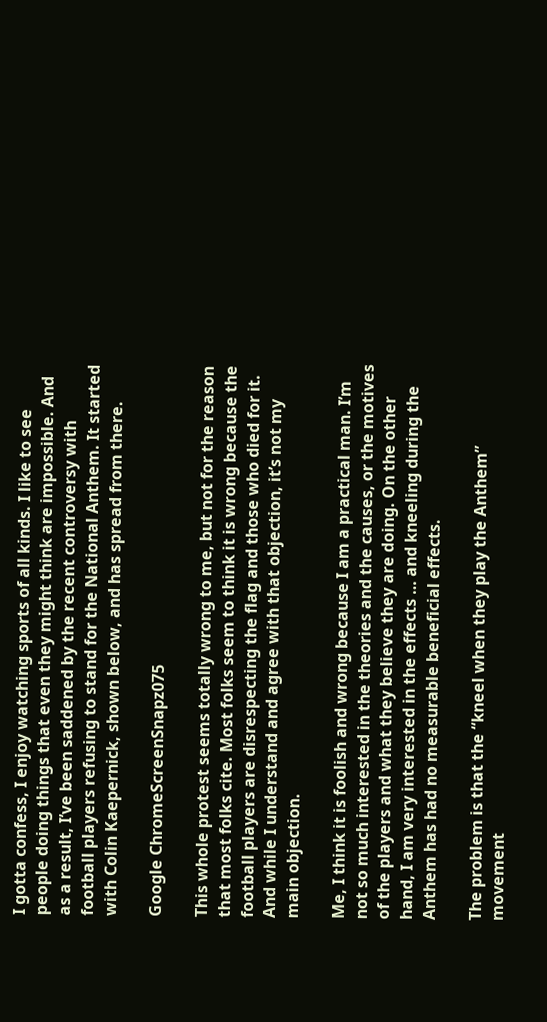I gotta confess, I enjoy watching sports of all kinds. I like to see people doing things that even they might think are impossible. And as a result, I’ve been saddened by the recent controversy with football players refusing to stand for the National Anthem. It started with Colin Kaepernick, shown below, and has spread from there.

Google ChromeScreenSnapz075

This whole protest seems totally wrong to me, but not for the reason that most folks cite. Most folks seem to think it is wrong because the football players are disrespecting the flag and those who died for it. And while I understand and agree with that objection, it’s not my main objection.

Me, I think it is foolish and wrong because I am a practical man. I’m not so much interested in the theories and the causes, or the motives of the players and what they believe they are doing. On the other hand, I am very interested in the effects … and kneeling during the Anthem has had no measurable beneficial effects.

The problem is that the “kneel when they play the Anthem” movement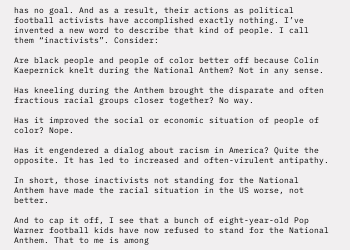has no goal. And as a result, their actions as political football activists have accomplished exactly nothing. I’ve invented a new word to describe that kind of people. I call them “inactivists”. Consider:

Are black people and people of color better off because Colin Kaepernick knelt during the National Anthem? Not in any sense.

Has kneeling during the Anthem brought the disparate and often fractious racial groups closer together? No way.

Has it improved the social or economic situation of people of color? Nope.

Has it engendered a dialog about racism in America? Quite the opposite. It has led to increased and often-virulent antipathy.

In short, those inactivists not standing for the National Anthem have made the racial situation in the US worse, not better.

And to cap it off, I see that a bunch of eight-year-old Pop Warner football kids have now refused to stand for the National Anthem. That to me is among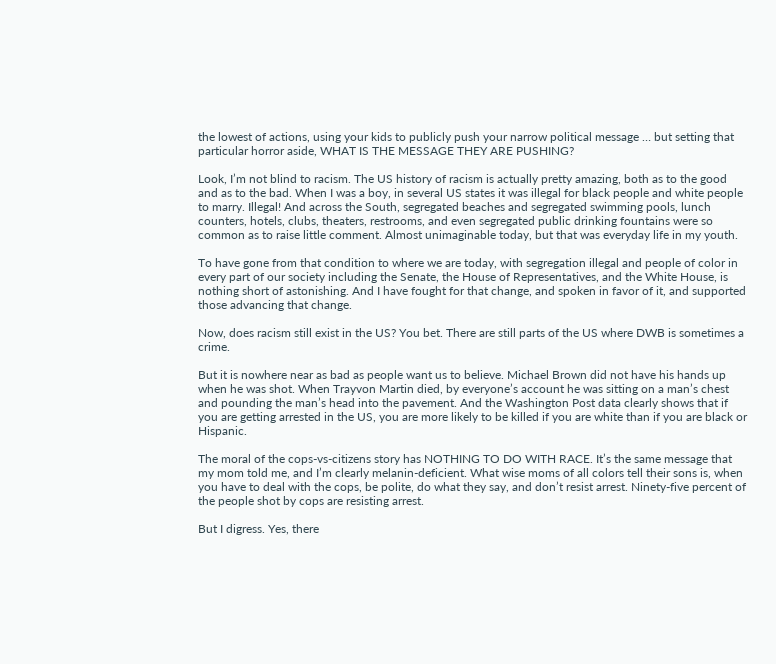the lowest of actions, using your kids to publicly push your narrow political message … but setting that particular horror aside, WHAT IS THE MESSAGE THEY ARE PUSHING?

Look, I’m not blind to racism. The US history of racism is actually pretty amazing, both as to the good and as to the bad. When I was a boy, in several US states it was illegal for black people and white people to marry. Illegal! And across the South, segregated beaches and segregated swimming pools, lunch counters, hotels, clubs, theaters, restrooms, and even segregated public drinking fountains were so common as to raise little comment. Almost unimaginable today, but that was everyday life in my youth.

To have gone from that condition to where we are today, with segregation illegal and people of color in every part of our society including the Senate, the House of Representatives, and the White House, is nothing short of astonishing. And I have fought for that change, and spoken in favor of it, and supported those advancing that change.

Now, does racism still exist in the US? You bet. There are still parts of the US where DWB is sometimes a crime.

But it is nowhere near as bad as people want us to believe. Michael Brown did not have his hands up when he was shot. When Trayvon Martin died, by everyone’s account he was sitting on a man’s chest and pounding the man’s head into the pavement. And the Washington Post data clearly shows that if you are getting arrested in the US, you are more likely to be killed if you are white than if you are black or Hispanic.

The moral of the cops-vs-citizens story has NOTHING TO DO WITH RACE. It’s the same message that my mom told me, and I’m clearly melanin-deficient. What wise moms of all colors tell their sons is, when you have to deal with the cops, be polite, do what they say, and don’t resist arrest. Ninety-five percent of the people shot by cops are resisting arrest.

But I digress. Yes, there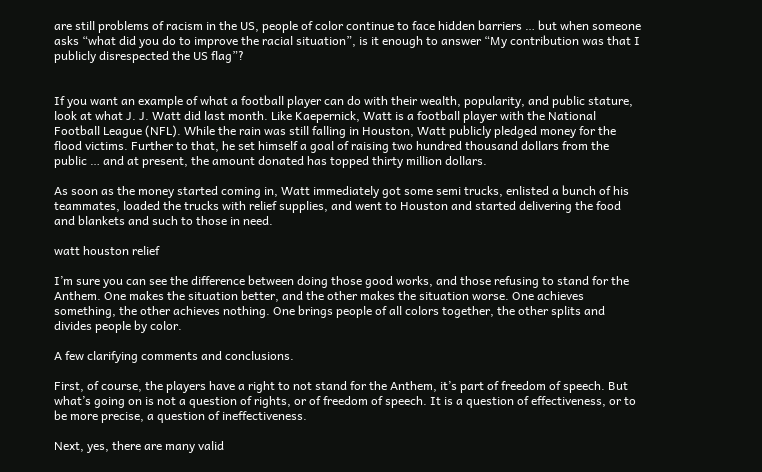are still problems of racism in the US, people of color continue to face hidden barriers … but when someone asks “what did you do to improve the racial situation”, is it enough to answer “My contribution was that I publicly disrespected the US flag”?


If you want an example of what a football player can do with their wealth, popularity, and public stature, look at what J. J. Watt did last month. Like Kaepernick, Watt is a football player with the National Football League (NFL). While the rain was still falling in Houston, Watt publicly pledged money for the flood victims. Further to that, he set himself a goal of raising two hundred thousand dollars from the public … and at present, the amount donated has topped thirty million dollars.

As soon as the money started coming in, Watt immediately got some semi trucks, enlisted a bunch of his teammates, loaded the trucks with relief supplies, and went to Houston and started delivering the food and blankets and such to those in need.

watt houston relief

I’m sure you can see the difference between doing those good works, and those refusing to stand for the Anthem. One makes the situation better, and the other makes the situation worse. One achieves something, the other achieves nothing. One brings people of all colors together, the other splits and divides people by color.

A few clarifying comments and conclusions.

First, of course, the players have a right to not stand for the Anthem, it’s part of freedom of speech. But what’s going on is not a question of rights, or of freedom of speech. It is a question of effectiveness, or to be more precise, a question of ineffectiveness.

Next, yes, there are many valid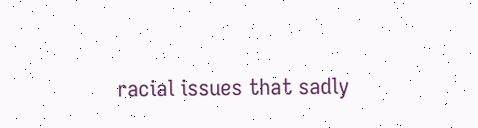racial issues that sadly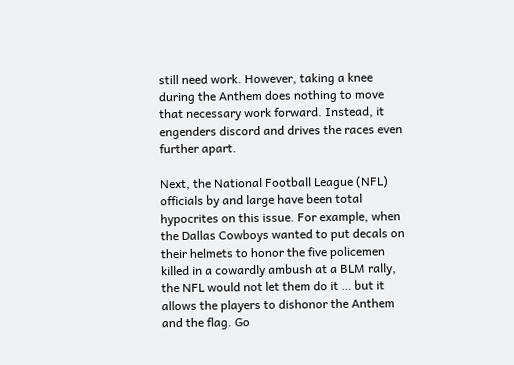still need work. However, taking a knee during the Anthem does nothing to move that necessary work forward. Instead, it engenders discord and drives the races even further apart.

Next, the National Football League (NFL) officials by and large have been total hypocrites on this issue. For example, when the Dallas Cowboys wanted to put decals on their helmets to honor the five policemen killed in a cowardly ambush at a BLM rally, the NFL would not let them do it … but it allows the players to dishonor the Anthem and the flag. Go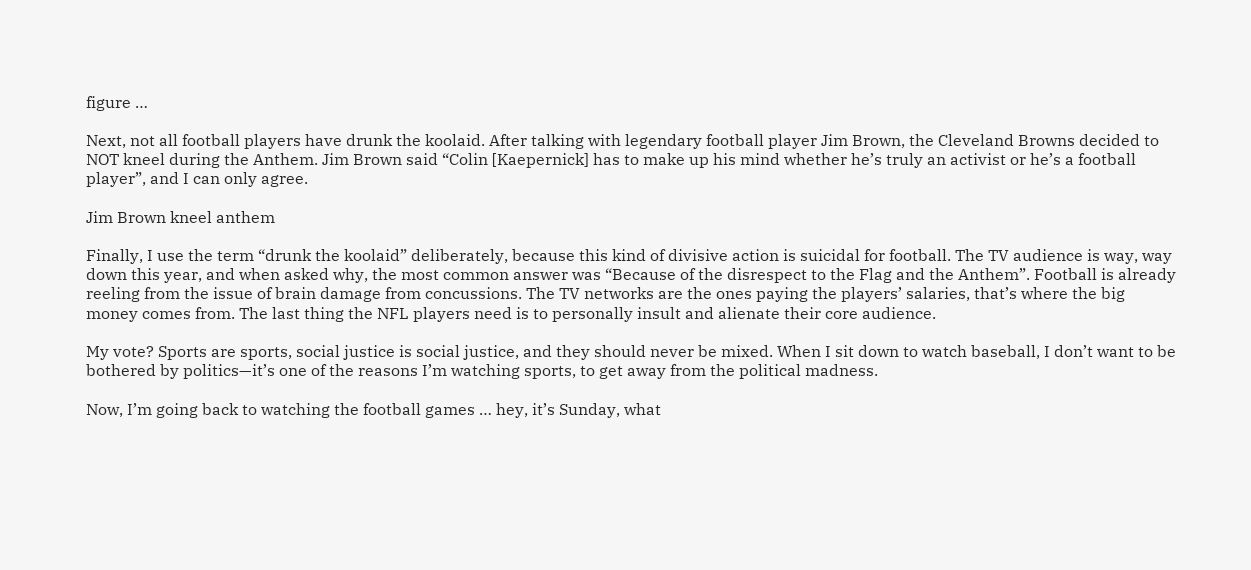figure …

Next, not all football players have drunk the koolaid. After talking with legendary football player Jim Brown, the Cleveland Browns decided to NOT kneel during the Anthem. Jim Brown said “Colin [Kaepernick] has to make up his mind whether he’s truly an activist or he’s a football player”, and I can only agree.

Jim Brown kneel anthem

Finally, I use the term “drunk the koolaid” deliberately, because this kind of divisive action is suicidal for football. The TV audience is way, way down this year, and when asked why, the most common answer was “Because of the disrespect to the Flag and the Anthem”. Football is already reeling from the issue of brain damage from concussions. The TV networks are the ones paying the players’ salaries, that’s where the big money comes from. The last thing the NFL players need is to personally insult and alienate their core audience.

My vote? Sports are sports, social justice is social justice, and they should never be mixed. When I sit down to watch baseball, I don’t want to be bothered by politics—it’s one of the reasons I’m watching sports, to get away from the political madness.

Now, I’m going back to watching the football games … hey, it’s Sunday, what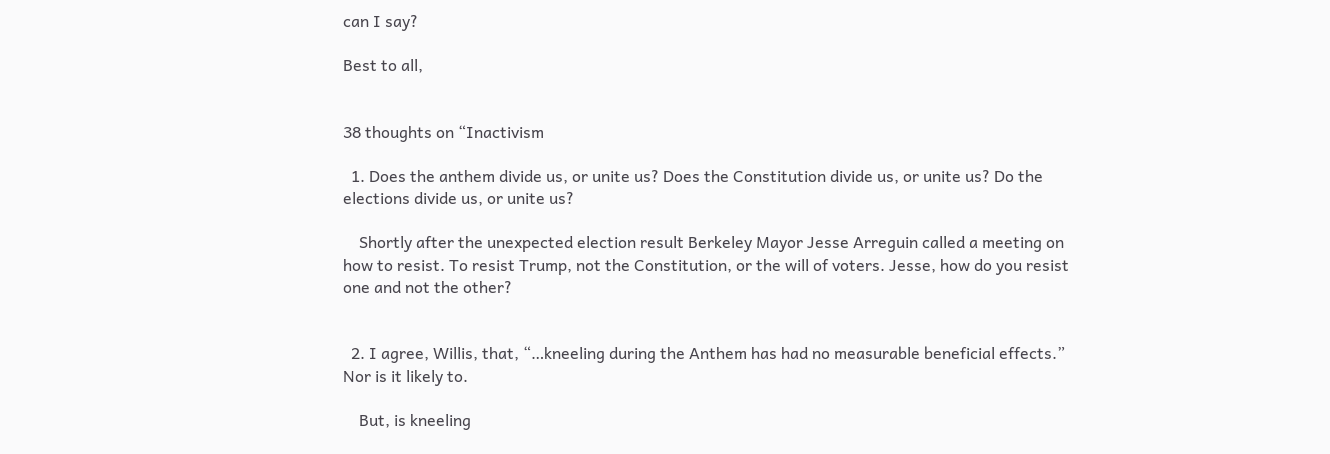can I say?

Best to all,


38 thoughts on “Inactivism

  1. Does the anthem divide us, or unite us? Does the Constitution divide us, or unite us? Do the elections divide us, or unite us?

    Shortly after the unexpected election result Berkeley Mayor Jesse Arreguin called a meeting on how to resist. To resist Trump, not the Constitution, or the will of voters. Jesse, how do you resist one and not the other?


  2. I agree, Willis, that, “…kneeling during the Anthem has had no measurable beneficial effects.” Nor is it likely to.

    But, is kneeling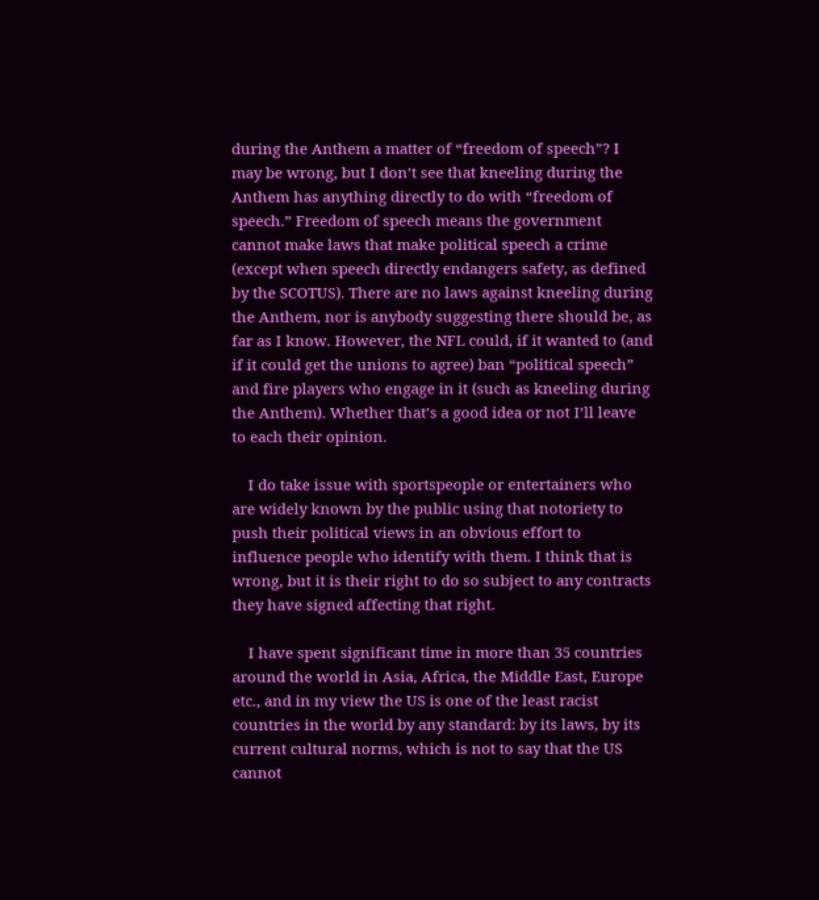during the Anthem a matter of “freedom of speech”? I may be wrong, but I don’t see that kneeling during the Anthem has anything directly to do with “freedom of speech.” Freedom of speech means the government cannot make laws that make political speech a crime (except when speech directly endangers safety, as defined by the SCOTUS). There are no laws against kneeling during the Anthem, nor is anybody suggesting there should be, as far as I know. However, the NFL could, if it wanted to (and if it could get the unions to agree) ban “political speech” and fire players who engage in it (such as kneeling during the Anthem). Whether that’s a good idea or not I’ll leave to each their opinion.

    I do take issue with sportspeople or entertainers who are widely known by the public using that notoriety to push their political views in an obvious effort to influence people who identify with them. I think that is wrong, but it is their right to do so subject to any contracts they have signed affecting that right.

    I have spent significant time in more than 35 countries around the world in Asia, Africa, the Middle East, Europe etc., and in my view the US is one of the least racist countries in the world by any standard: by its laws, by its current cultural norms, which is not to say that the US cannot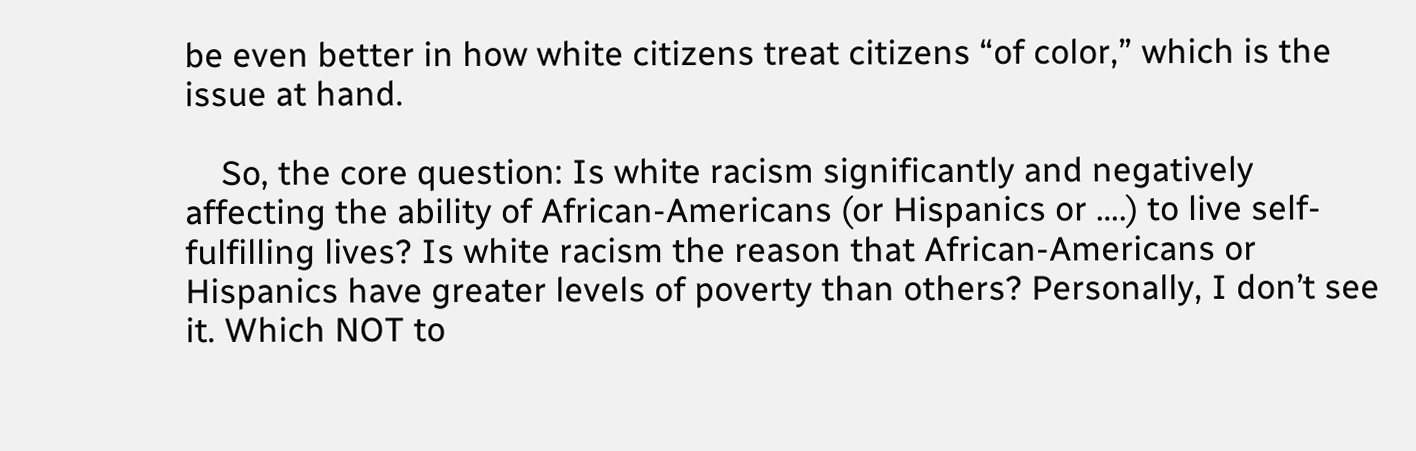be even better in how white citizens treat citizens “of color,” which is the issue at hand.

    So, the core question: Is white racism significantly and negatively affecting the ability of African-Americans (or Hispanics or ….) to live self-fulfilling lives? Is white racism the reason that African-Americans or Hispanics have greater levels of poverty than others? Personally, I don’t see it. Which NOT to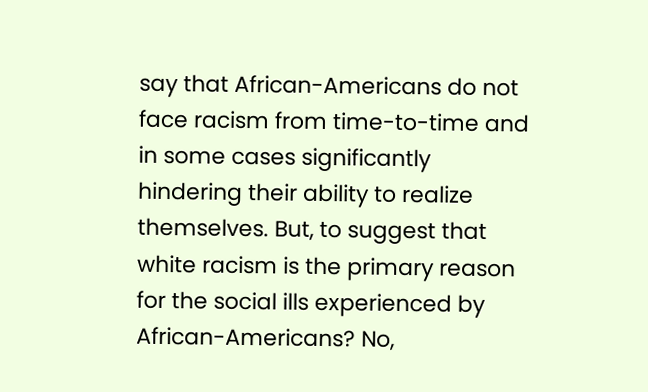say that African-Americans do not face racism from time-to-time and in some cases significantly hindering their ability to realize themselves. But, to suggest that white racism is the primary reason for the social ills experienced by African-Americans? No,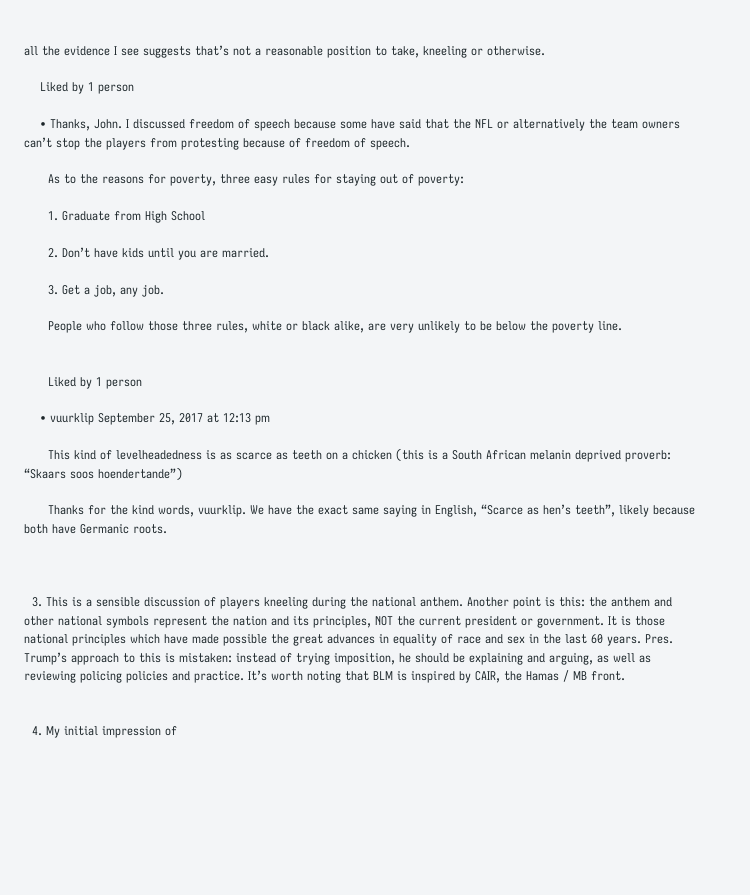all the evidence I see suggests that’s not a reasonable position to take, kneeling or otherwise.

    Liked by 1 person

    • Thanks, John. I discussed freedom of speech because some have said that the NFL or alternatively the team owners can’t stop the players from protesting because of freedom of speech.

      As to the reasons for poverty, three easy rules for staying out of poverty:

      1. Graduate from High School

      2. Don’t have kids until you are married.

      3. Get a job, any job.

      People who follow those three rules, white or black alike, are very unlikely to be below the poverty line.


      Liked by 1 person

    • vuurklip September 25, 2017 at 12:13 pm

      This kind of levelheadedness is as scarce as teeth on a chicken (this is a South African melanin deprived proverb: “Skaars soos hoendertande”)

      Thanks for the kind words, vuurklip. We have the exact same saying in English, “Scarce as hen’s teeth”, likely because both have Germanic roots.



  3. This is a sensible discussion of players kneeling during the national anthem. Another point is this: the anthem and other national symbols represent the nation and its principles, NOT the current president or government. It is those national principles which have made possible the great advances in equality of race and sex in the last 60 years. Pres. Trump’s approach to this is mistaken: instead of trying imposition, he should be explaining and arguing, as well as reviewing policing policies and practice. It’s worth noting that BLM is inspired by CAIR, the Hamas / MB front.


  4. My initial impression of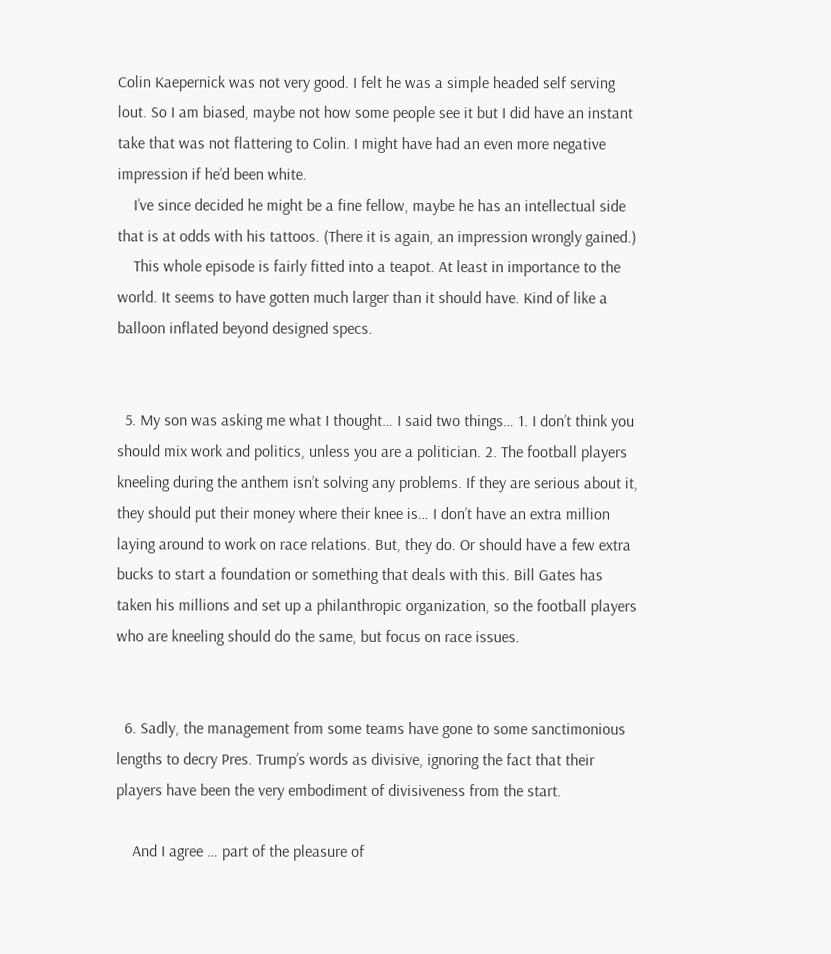Colin Kaepernick was not very good. I felt he was a simple headed self serving lout. So I am biased, maybe not how some people see it but I did have an instant take that was not flattering to Colin. I might have had an even more negative impression if he’d been white.
    I’ve since decided he might be a fine fellow, maybe he has an intellectual side that is at odds with his tattoos. (There it is again, an impression wrongly gained.)
    This whole episode is fairly fitted into a teapot. At least in importance to the world. It seems to have gotten much larger than it should have. Kind of like a balloon inflated beyond designed specs.


  5. My son was asking me what I thought… I said two things… 1. I don’t think you should mix work and politics, unless you are a politician. 2. The football players kneeling during the anthem isn’t solving any problems. If they are serious about it, they should put their money where their knee is… I don’t have an extra million laying around to work on race relations. But, they do. Or should have a few extra bucks to start a foundation or something that deals with this. Bill Gates has taken his millions and set up a philanthropic organization, so the football players who are kneeling should do the same, but focus on race issues.


  6. Sadly, the management from some teams have gone to some sanctimonious lengths to decry Pres. Trump’s words as divisive, ignoring the fact that their players have been the very embodiment of divisiveness from the start.

    And I agree … part of the pleasure of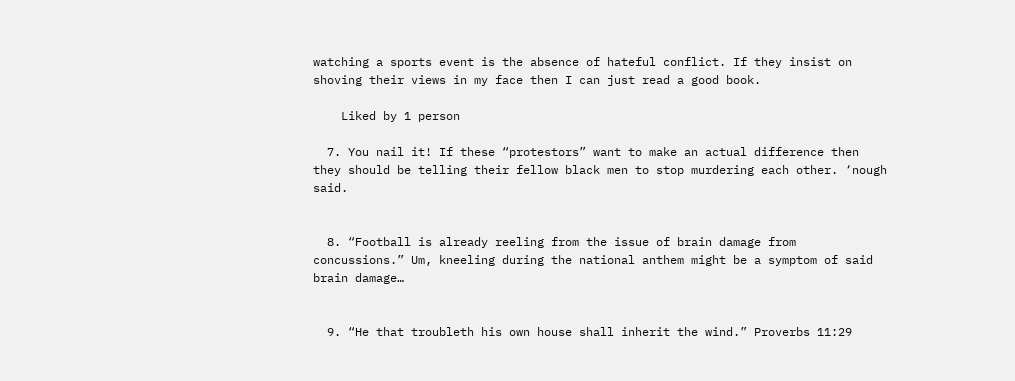watching a sports event is the absence of hateful conflict. If they insist on shoving their views in my face then I can just read a good book.

    Liked by 1 person

  7. You nail it! If these “protestors” want to make an actual difference then they should be telling their fellow black men to stop murdering each other. ‘nough said.


  8. “Football is already reeling from the issue of brain damage from concussions.” Um, kneeling during the national anthem might be a symptom of said brain damage…


  9. “He that troubleth his own house shall inherit the wind.” Proverbs 11:29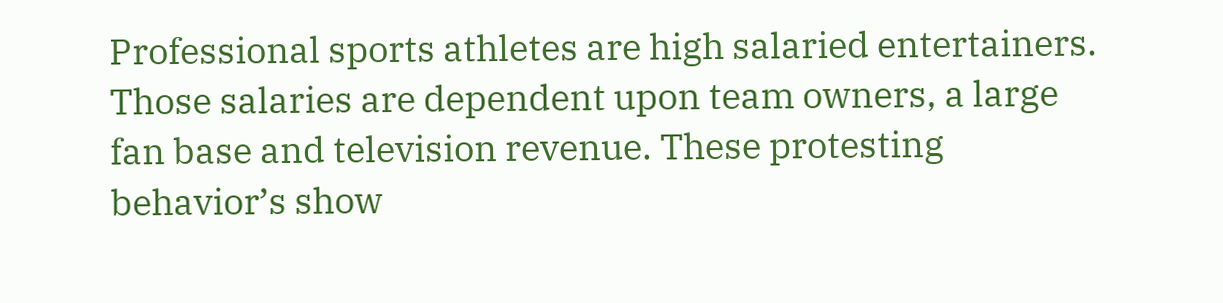Professional sports athletes are high salaried entertainers. Those salaries are dependent upon team owners, a large fan base and television revenue. These protesting behavior’s show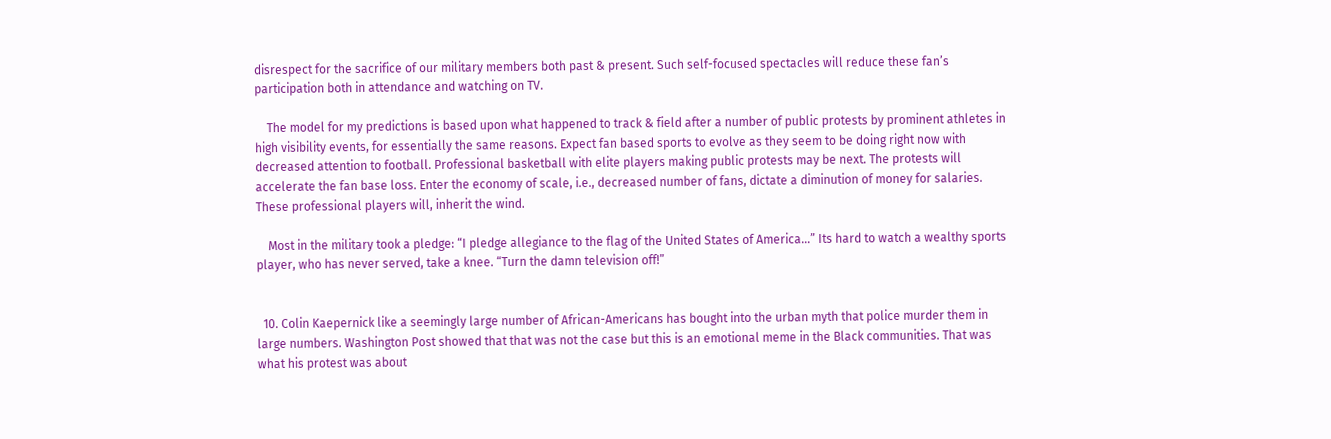disrespect for the sacrifice of our military members both past & present. Such self-focused spectacles will reduce these fan’s participation both in attendance and watching on TV.

    The model for my predictions is based upon what happened to track & field after a number of public protests by prominent athletes in high visibility events, for essentially the same reasons. Expect fan based sports to evolve as they seem to be doing right now with decreased attention to football. Professional basketball with elite players making public protests may be next. The protests will accelerate the fan base loss. Enter the economy of scale, i.e., decreased number of fans, dictate a diminution of money for salaries. These professional players will, inherit the wind.

    Most in the military took a pledge: “I pledge allegiance to the flag of the United States of America…” Its hard to watch a wealthy sports player, who has never served, take a knee. “Turn the damn television off!”


  10. Colin Kaepernick like a seemingly large number of African-Americans has bought into the urban myth that police murder them in large numbers. Washington Post showed that that was not the case but this is an emotional meme in the Black communities. That was what his protest was about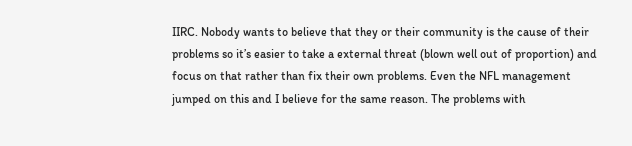IIRC. Nobody wants to believe that they or their community is the cause of their problems so it’s easier to take a external threat (blown well out of proportion) and focus on that rather than fix their own problems. Even the NFL management jumped on this and I believe for the same reason. The problems with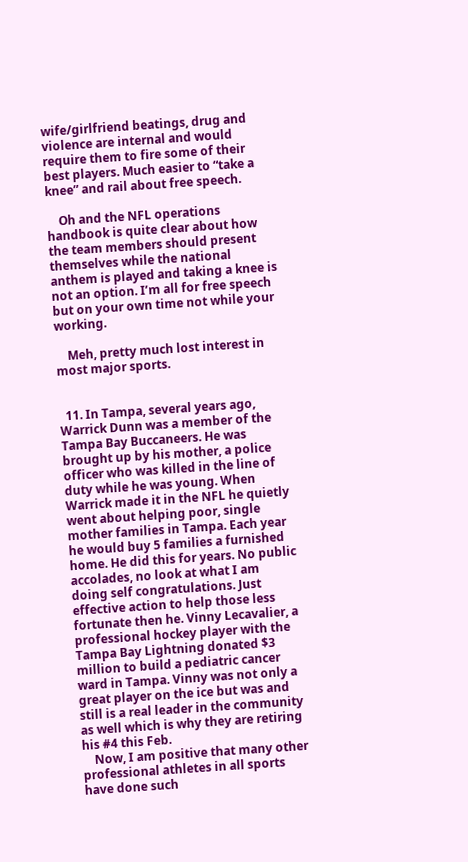wife/girlfriend beatings, drug and violence are internal and would require them to fire some of their best players. Much easier to “take a knee” and rail about free speech.

    Oh and the NFL operations handbook is quite clear about how the team members should present themselves while the national anthem is played and taking a knee is not an option. I’m all for free speech but on your own time not while your working.

    Meh, pretty much lost interest in most major sports.


  11. In Tampa, several years ago, Warrick Dunn was a member of the Tampa Bay Buccaneers. He was brought up by his mother, a police officer who was killed in the line of duty while he was young. When Warrick made it in the NFL he quietly went about helping poor, single mother families in Tampa. Each year he would buy 5 families a furnished home. He did this for years. No public accolades, no look at what I am doing self congratulations. Just effective action to help those less fortunate then he. Vinny Lecavalier, a professional hockey player with the Tampa Bay Lightning donated $3 million to build a pediatric cancer ward in Tampa. Vinny was not only a great player on the ice but was and still is a real leader in the community as well which is why they are retiring his #4 this Feb.
    Now, I am positive that many other professional athletes in all sports have done such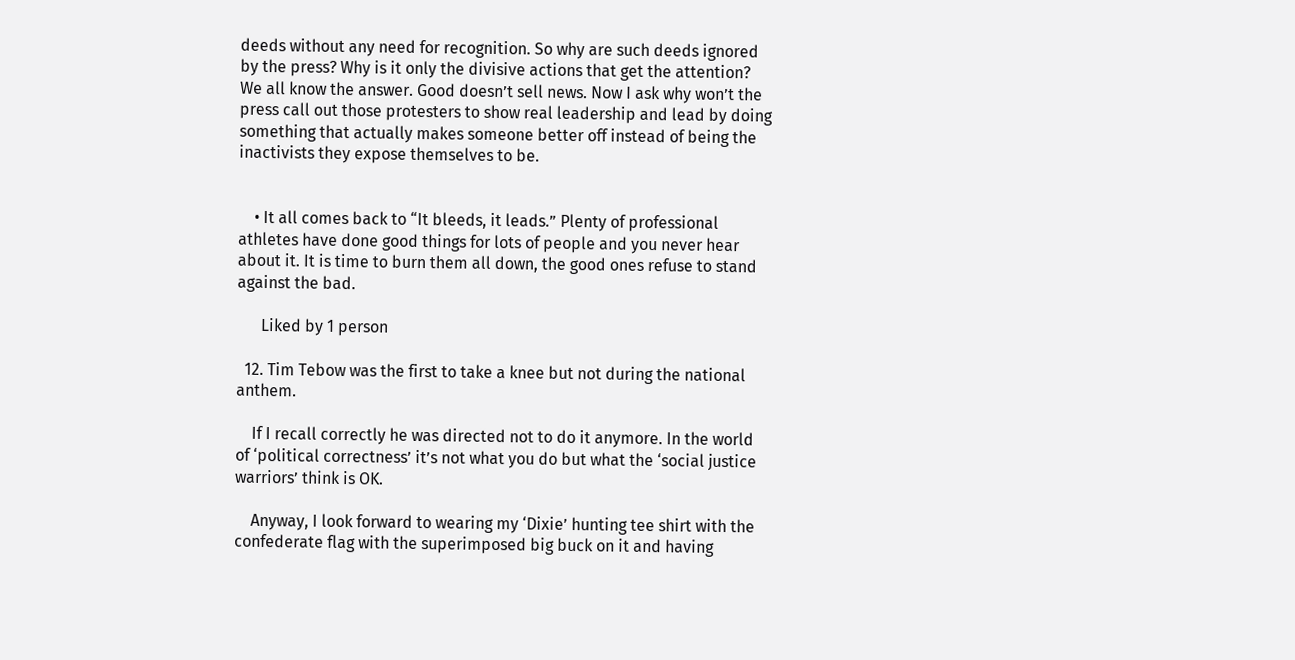deeds without any need for recognition. So why are such deeds ignored by the press? Why is it only the divisive actions that get the attention? We all know the answer. Good doesn’t sell news. Now I ask why won’t the press call out those protesters to show real leadership and lead by doing something that actually makes someone better off instead of being the inactivists they expose themselves to be.


    • It all comes back to “It bleeds, it leads.” Plenty of professional athletes have done good things for lots of people and you never hear about it. It is time to burn them all down, the good ones refuse to stand against the bad.

      Liked by 1 person

  12. Tim Tebow was the first to take a knee but not during the national anthem.

    If I recall correctly he was directed not to do it anymore. In the world of ‘political correctness’ it’s not what you do but what the ‘social justice warriors’ think is OK.

    Anyway, I look forward to wearing my ‘Dixie’ hunting tee shirt with the confederate flag with the superimposed big buck on it and having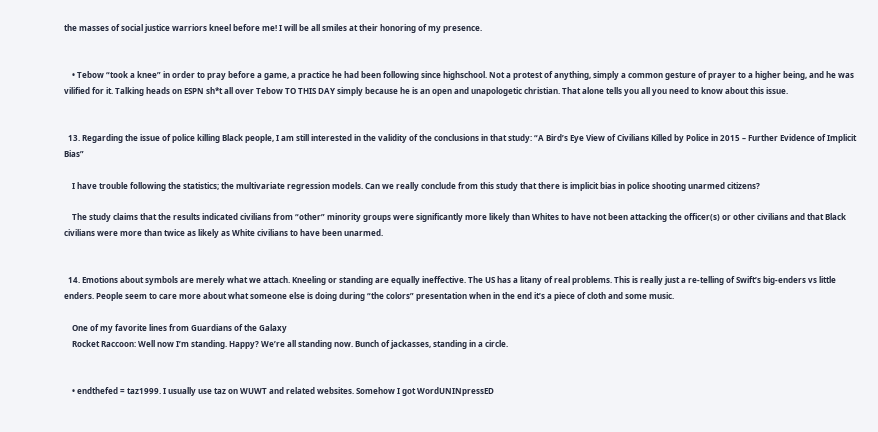the masses of social justice warriors kneel before me! I will be all smiles at their honoring of my presence.


    • Tebow “took a knee” in order to pray before a game, a practice he had been following since highschool. Not a protest of anything, simply a common gesture of prayer to a higher being, and he was vilified for it. Talking heads on ESPN sh*t all over Tebow TO THIS DAY simply because he is an open and unapologetic christian. That alone tells you all you need to know about this issue.


  13. Regarding the issue of police killing Black people, I am still interested in the validity of the conclusions in that study: “A Bird’s Eye View of Civilians Killed by Police in 2015 – Further Evidence of Implicit Bias”

    I have trouble following the statistics; the multivariate regression models. Can we really conclude from this study that there is implicit bias in police shooting unarmed citizens?

    The study claims that the results indicated civilians from “other” minority groups were significantly more likely than Whites to have not been attacking the officer(s) or other civilians and that Black civilians were more than twice as likely as White civilians to have been unarmed.


  14. Emotions about symbols are merely what we attach. Kneeling or standing are equally ineffective. The US has a litany of real problems. This is really just a re-telling of Swift’s big-enders vs little enders. People seem to care more about what someone else is doing during “the colors” presentation when in the end it’s a piece of cloth and some music.

    One of my favorite lines from Guardians of the Galaxy
    Rocket Raccoon: Well now I’m standing. Happy? We’re all standing now. Bunch of jackasses, standing in a circle.


    • endthefed = taz1999. I usually use taz on WUWT and related websites. Somehow I got WordUNINpressED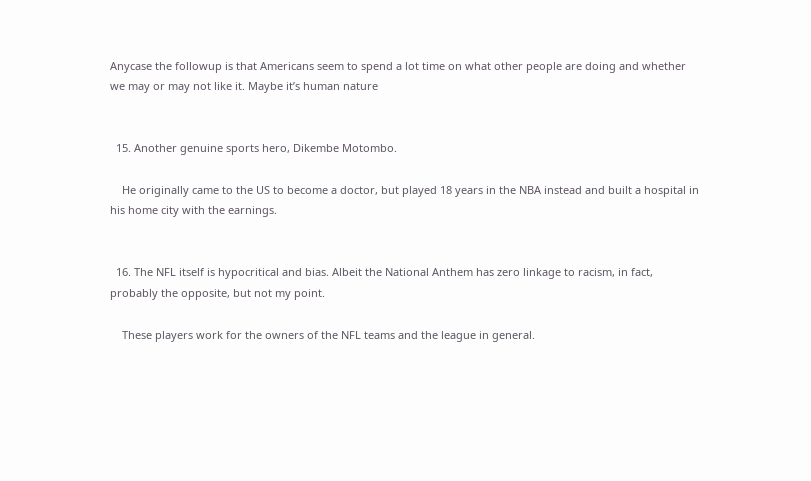Anycase the followup is that Americans seem to spend a lot time on what other people are doing and whether we may or may not like it. Maybe it’s human nature


  15. Another genuine sports hero, Dikembe Motombo.

    He originally came to the US to become a doctor, but played 18 years in the NBA instead and built a hospital in his home city with the earnings.


  16. The NFL itself is hypocritical and bias. Albeit the National Anthem has zero linkage to racism, in fact, probably the opposite, but not my point.

    These players work for the owners of the NFL teams and the league in general.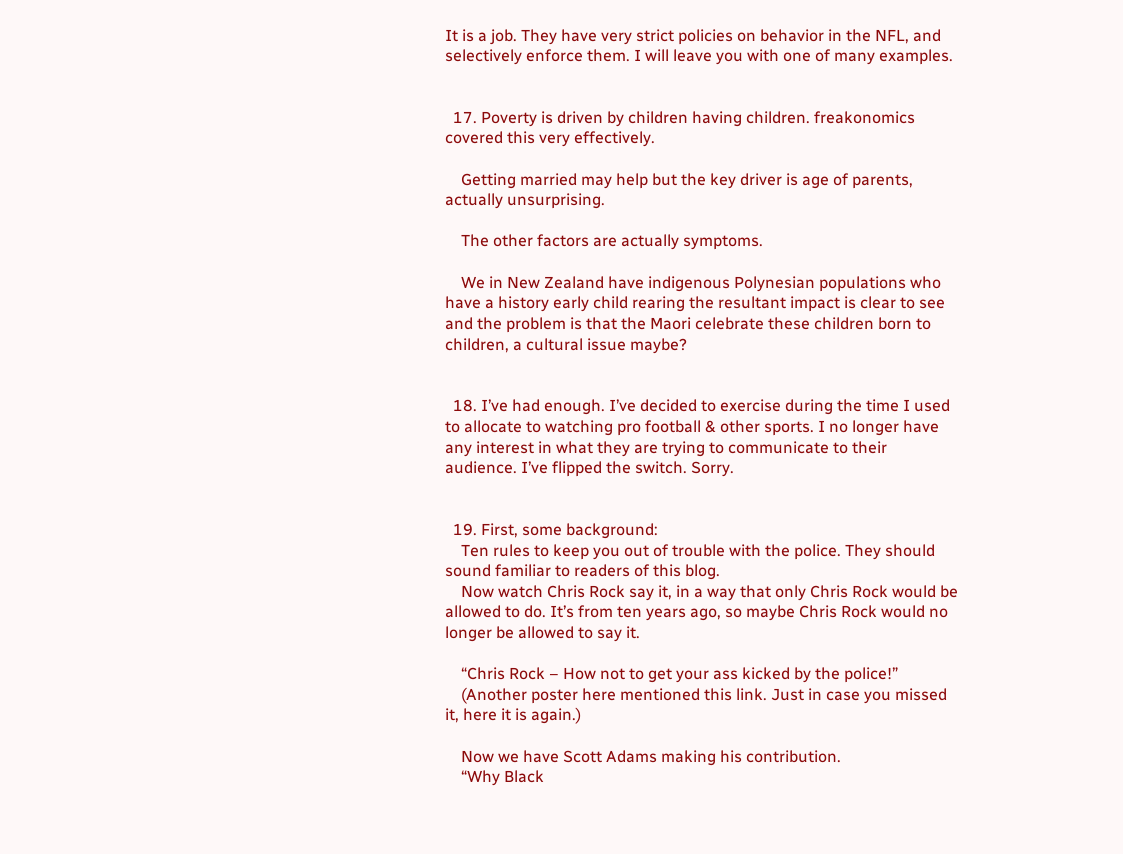It is a job. They have very strict policies on behavior in the NFL, and selectively enforce them. I will leave you with one of many examples.


  17. Poverty is driven by children having children. freakonomics covered this very effectively.

    Getting married may help but the key driver is age of parents, actually unsurprising.

    The other factors are actually symptoms.

    We in New Zealand have indigenous Polynesian populations who have a history early child rearing the resultant impact is clear to see and the problem is that the Maori celebrate these children born to children, a cultural issue maybe?


  18. I’ve had enough. I’ve decided to exercise during the time I used to allocate to watching pro football & other sports. I no longer have any interest in what they are trying to communicate to their audience. I’ve flipped the switch. Sorry.


  19. First, some background:
    Ten rules to keep you out of trouble with the police. They should sound familiar to readers of this blog.
    Now watch Chris Rock say it, in a way that only Chris Rock would be allowed to do. It’s from ten years ago, so maybe Chris Rock would no longer be allowed to say it.

    “Chris Rock – How not to get your ass kicked by the police!”
    (Another poster here mentioned this link. Just in case you missed it, here it is again.)

    Now we have Scott Adams making his contribution.
    “Why Black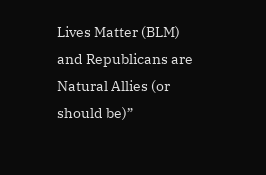Lives Matter (BLM) and Republicans are Natural Allies (or should be)”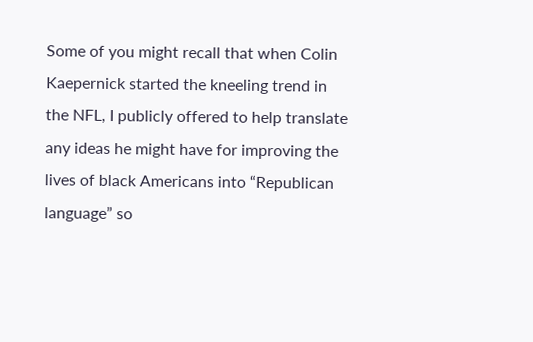Some of you might recall that when Colin Kaepernick started the kneeling trend in the NFL, I publicly offered to help translate any ideas he might have for improving the lives of black Americans into “Republican language” so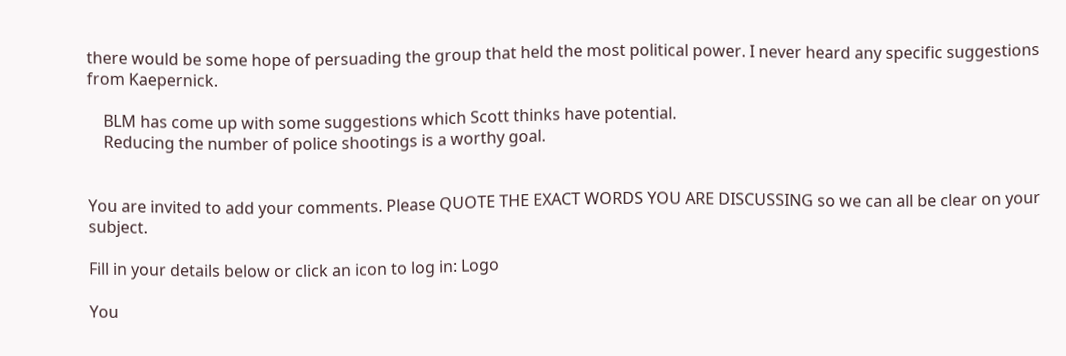there would be some hope of persuading the group that held the most political power. I never heard any specific suggestions from Kaepernick.

    BLM has come up with some suggestions which Scott thinks have potential.
    Reducing the number of police shootings is a worthy goal.


You are invited to add your comments. Please QUOTE THE EXACT WORDS YOU ARE DISCUSSING so we can all be clear on your subject.

Fill in your details below or click an icon to log in: Logo

You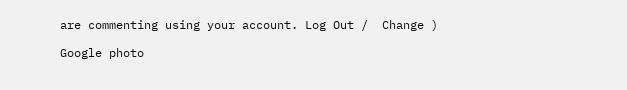are commenting using your account. Log Out /  Change )

Google photo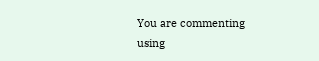You are commenting using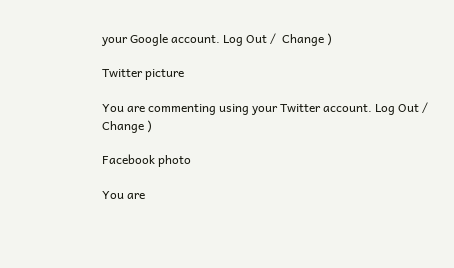your Google account. Log Out /  Change )

Twitter picture

You are commenting using your Twitter account. Log Out /  Change )

Facebook photo

You are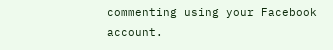commenting using your Facebook account.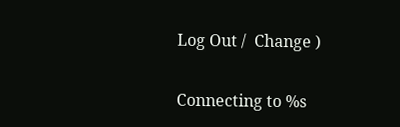Log Out /  Change )

Connecting to %s